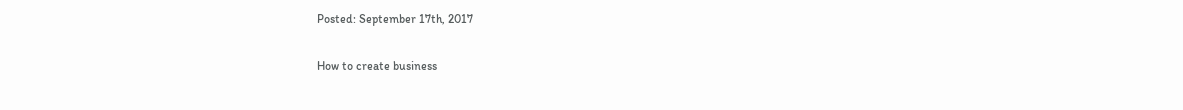Posted: September 17th, 2017

How to create business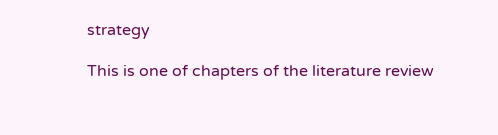strategy

This is one of chapters of the literature review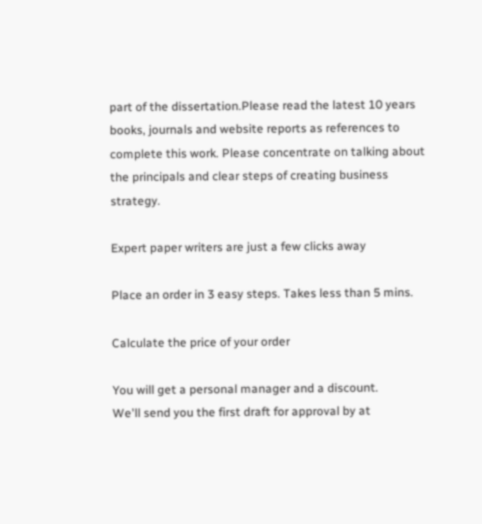part of the dissertation.Please read the latest 10 years books, journals and website reports as references to complete this work. Please concentrate on talking about the principals and clear steps of creating business strategy.

Expert paper writers are just a few clicks away

Place an order in 3 easy steps. Takes less than 5 mins.

Calculate the price of your order

You will get a personal manager and a discount.
We'll send you the first draft for approval by at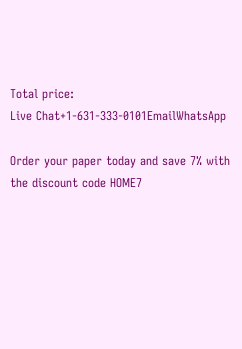Total price:
Live Chat+1-631-333-0101EmailWhatsApp

Order your paper today and save 7% with the discount code HOME7